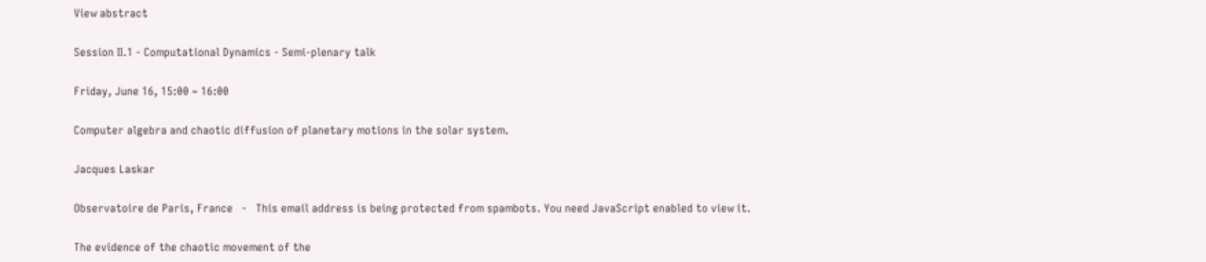View abstract

Session II.1 - Computational Dynamics - Semi-plenary talk

Friday, June 16, 15:00 ~ 16:00

Computer algebra and chaotic diffusion of planetary motions in the solar system.

Jacques Laskar

Observatoire de Paris, France   -   This email address is being protected from spambots. You need JavaScript enabled to view it.

The evidence of the chaotic movement of the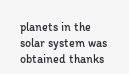planets in the solar system was obtained thanks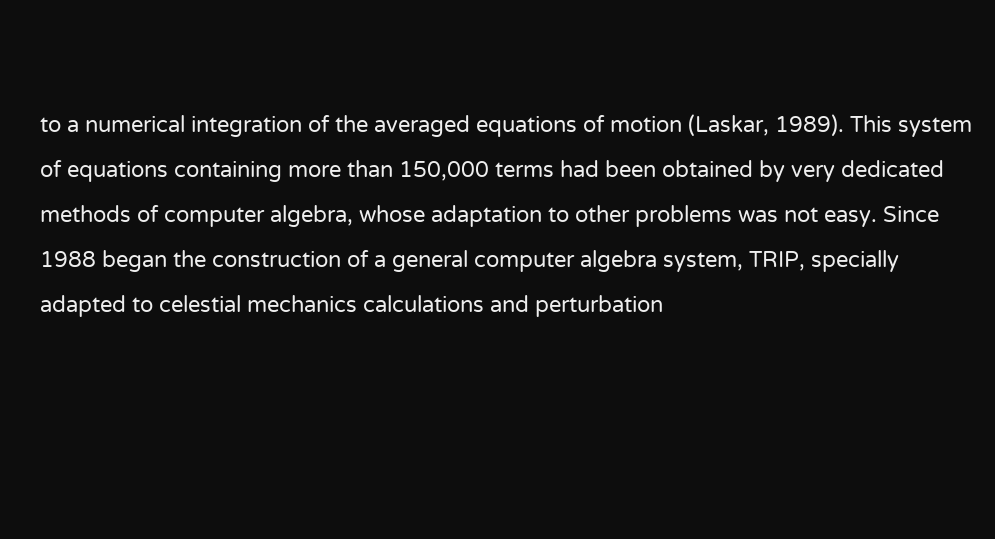to a numerical integration of the averaged equations of motion (Laskar, 1989). This system of equations containing more than 150,000 terms had been obtained by very dedicated methods of computer algebra, whose adaptation to other problems was not easy. Since 1988 began the construction of a general computer algebra system, TRIP, specially adapted to celestial mechanics calculations and perturbation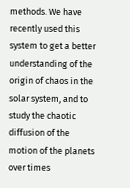methods. We have recently used this system to get a better understanding of the origin of chaos in the solar system, and to study the chaotic diffusion of the motion of the planets over times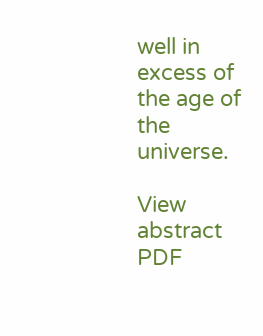well in excess of the age of the universe.

View abstract PDF